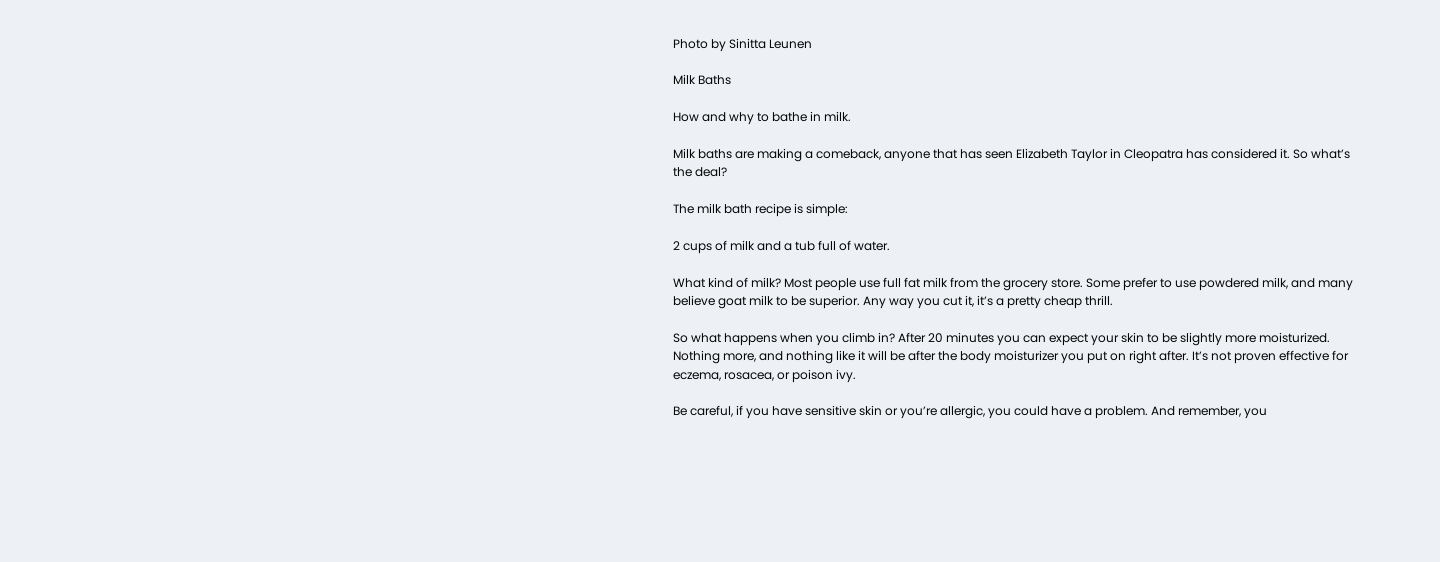Photo by Sinitta Leunen

Milk Baths

How and why to bathe in milk.

Milk baths are making a comeback, anyone that has seen Elizabeth Taylor in Cleopatra has considered it. So what’s the deal?

The milk bath recipe is simple:

2 cups of milk and a tub full of water.

What kind of milk? Most people use full fat milk from the grocery store. Some prefer to use powdered milk, and many believe goat milk to be superior. Any way you cut it, it’s a pretty cheap thrill.

So what happens when you climb in? After 20 minutes you can expect your skin to be slightly more moisturized. Nothing more, and nothing like it will be after the body moisturizer you put on right after. It’s not proven effective for eczema, rosacea, or poison ivy.

Be careful, if you have sensitive skin or you’re allergic, you could have a problem. And remember, you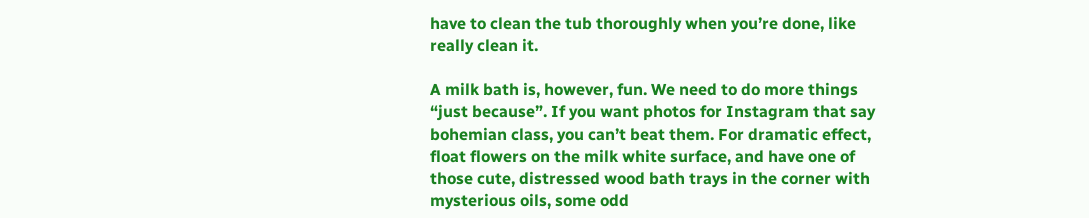have to clean the tub thoroughly when you’re done, like really clean it.

A milk bath is, however, fun. We need to do more things “just because”. If you want photos for Instagram that say bohemian class, you can’t beat them. For dramatic effect, float flowers on the milk white surface, and have one of those cute, distressed wood bath trays in the corner with mysterious oils, some odd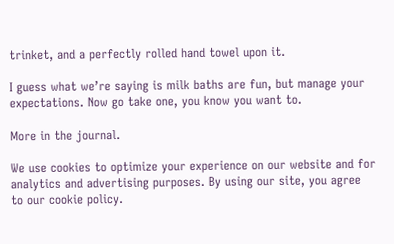trinket, and a perfectly rolled hand towel upon it.

I guess what we’re saying is milk baths are fun, but manage your expectations. Now go take one, you know you want to.

More in the journal.

We use cookies to optimize your experience on our website and for analytics and advertising purposes. By using our site, you agree to our cookie policy.